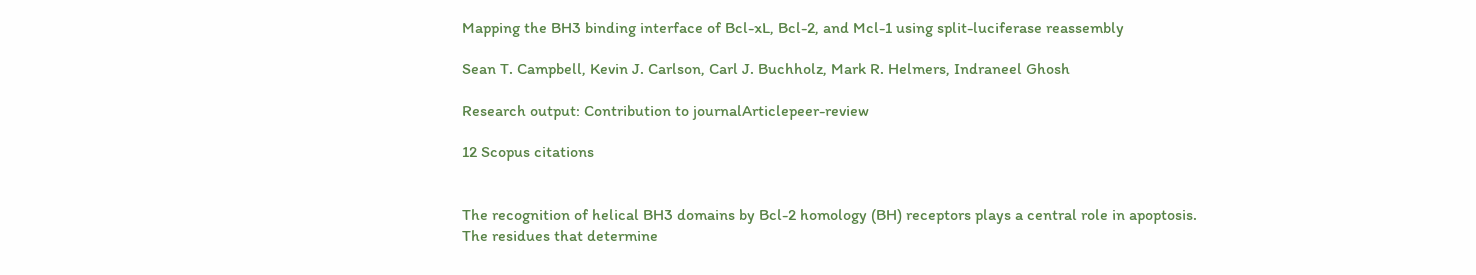Mapping the BH3 binding interface of Bcl-xL, Bcl-2, and Mcl-1 using split-luciferase reassembly

Sean T. Campbell, Kevin J. Carlson, Carl J. Buchholz, Mark R. Helmers, Indraneel Ghosh

Research output: Contribution to journalArticlepeer-review

12 Scopus citations


The recognition of helical BH3 domains by Bcl-2 homology (BH) receptors plays a central role in apoptosis. The residues that determine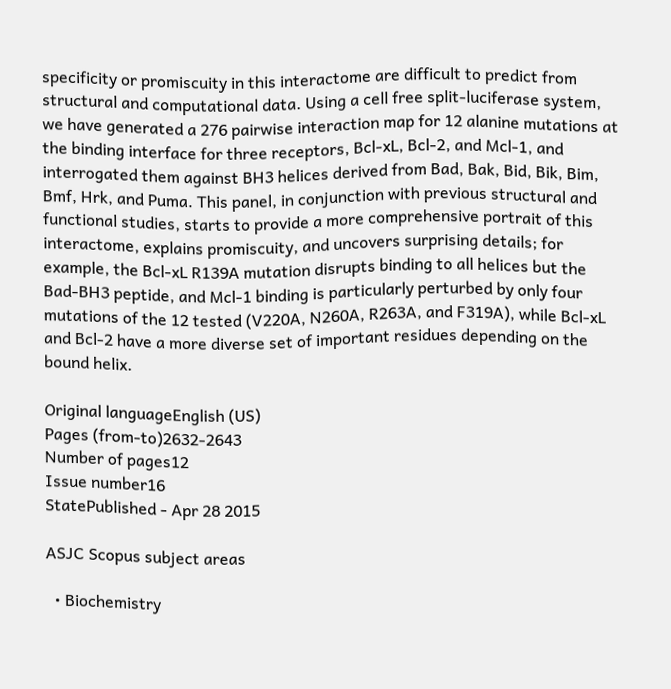specificity or promiscuity in this interactome are difficult to predict from structural and computational data. Using a cell free split-luciferase system, we have generated a 276 pairwise interaction map for 12 alanine mutations at the binding interface for three receptors, Bcl-xL, Bcl-2, and Mcl-1, and interrogated them against BH3 helices derived from Bad, Bak, Bid, Bik, Bim, Bmf, Hrk, and Puma. This panel, in conjunction with previous structural and functional studies, starts to provide a more comprehensive portrait of this interactome, explains promiscuity, and uncovers surprising details; for example, the Bcl-xL R139A mutation disrupts binding to all helices but the Bad-BH3 peptide, and Mcl-1 binding is particularly perturbed by only four mutations of the 12 tested (V220A, N260A, R263A, and F319A), while Bcl-xL and Bcl-2 have a more diverse set of important residues depending on the bound helix.

Original languageEnglish (US)
Pages (from-to)2632-2643
Number of pages12
Issue number16
StatePublished - Apr 28 2015

ASJC Scopus subject areas

  • Biochemistry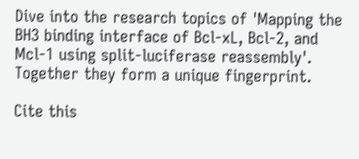Dive into the research topics of 'Mapping the BH3 binding interface of Bcl-xL, Bcl-2, and Mcl-1 using split-luciferase reassembly'. Together they form a unique fingerprint.

Cite this